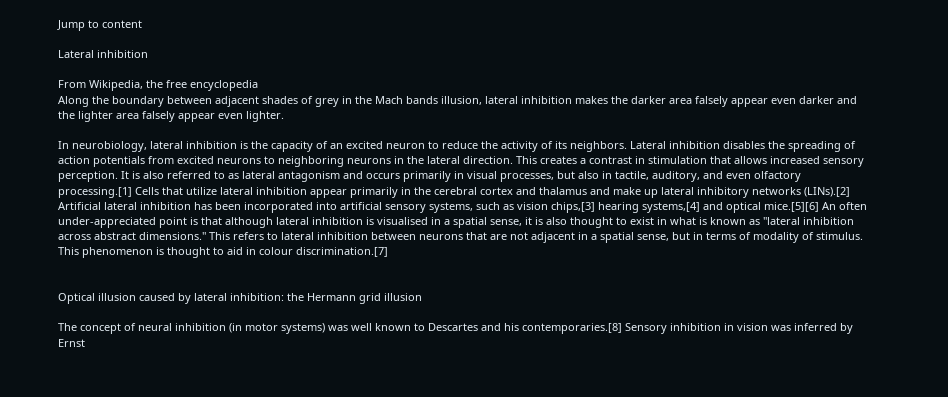Jump to content

Lateral inhibition

From Wikipedia, the free encyclopedia
Along the boundary between adjacent shades of grey in the Mach bands illusion, lateral inhibition makes the darker area falsely appear even darker and the lighter area falsely appear even lighter.

In neurobiology, lateral inhibition is the capacity of an excited neuron to reduce the activity of its neighbors. Lateral inhibition disables the spreading of action potentials from excited neurons to neighboring neurons in the lateral direction. This creates a contrast in stimulation that allows increased sensory perception. It is also referred to as lateral antagonism and occurs primarily in visual processes, but also in tactile, auditory, and even olfactory processing.[1] Cells that utilize lateral inhibition appear primarily in the cerebral cortex and thalamus and make up lateral inhibitory networks (LINs).[2] Artificial lateral inhibition has been incorporated into artificial sensory systems, such as vision chips,[3] hearing systems,[4] and optical mice.[5][6] An often under-appreciated point is that although lateral inhibition is visualised in a spatial sense, it is also thought to exist in what is known as "lateral inhibition across abstract dimensions." This refers to lateral inhibition between neurons that are not adjacent in a spatial sense, but in terms of modality of stimulus. This phenomenon is thought to aid in colour discrimination.[7]


Optical illusion caused by lateral inhibition: the Hermann grid illusion

The concept of neural inhibition (in motor systems) was well known to Descartes and his contemporaries.[8] Sensory inhibition in vision was inferred by Ernst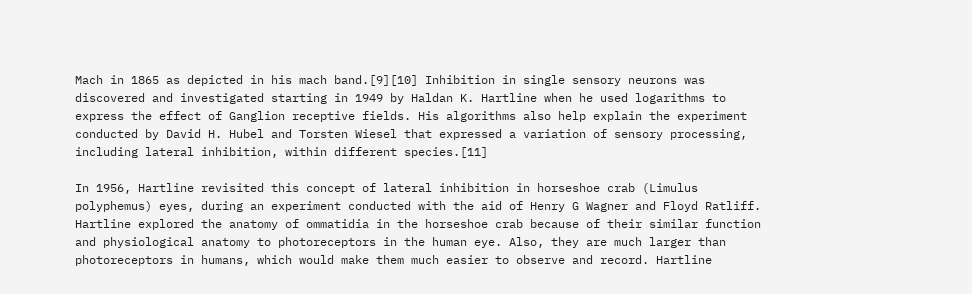Mach in 1865 as depicted in his mach band.[9][10] Inhibition in single sensory neurons was discovered and investigated starting in 1949 by Haldan K. Hartline when he used logarithms to express the effect of Ganglion receptive fields. His algorithms also help explain the experiment conducted by David H. Hubel and Torsten Wiesel that expressed a variation of sensory processing, including lateral inhibition, within different species.[11]

In 1956, Hartline revisited this concept of lateral inhibition in horseshoe crab (Limulus polyphemus) eyes, during an experiment conducted with the aid of Henry G Wagner and Floyd Ratliff. Hartline explored the anatomy of ommatidia in the horseshoe crab because of their similar function and physiological anatomy to photoreceptors in the human eye. Also, they are much larger than photoreceptors in humans, which would make them much easier to observe and record. Hartline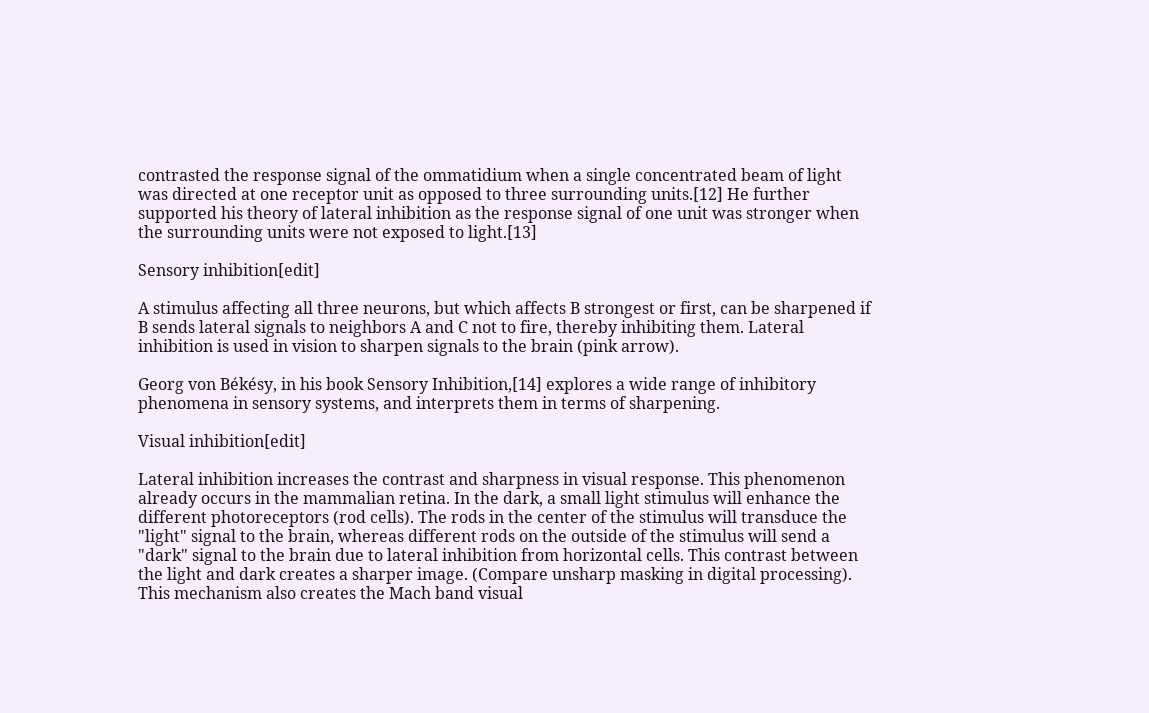contrasted the response signal of the ommatidium when a single concentrated beam of light was directed at one receptor unit as opposed to three surrounding units.[12] He further supported his theory of lateral inhibition as the response signal of one unit was stronger when the surrounding units were not exposed to light.[13]

Sensory inhibition[edit]

A stimulus affecting all three neurons, but which affects B strongest or first, can be sharpened if B sends lateral signals to neighbors A and C not to fire, thereby inhibiting them. Lateral inhibition is used in vision to sharpen signals to the brain (pink arrow).

Georg von Békésy, in his book Sensory Inhibition,[14] explores a wide range of inhibitory phenomena in sensory systems, and interprets them in terms of sharpening.

Visual inhibition[edit]

Lateral inhibition increases the contrast and sharpness in visual response. This phenomenon already occurs in the mammalian retina. In the dark, a small light stimulus will enhance the different photoreceptors (rod cells). The rods in the center of the stimulus will transduce the "light" signal to the brain, whereas different rods on the outside of the stimulus will send a "dark" signal to the brain due to lateral inhibition from horizontal cells. This contrast between the light and dark creates a sharper image. (Compare unsharp masking in digital processing). This mechanism also creates the Mach band visual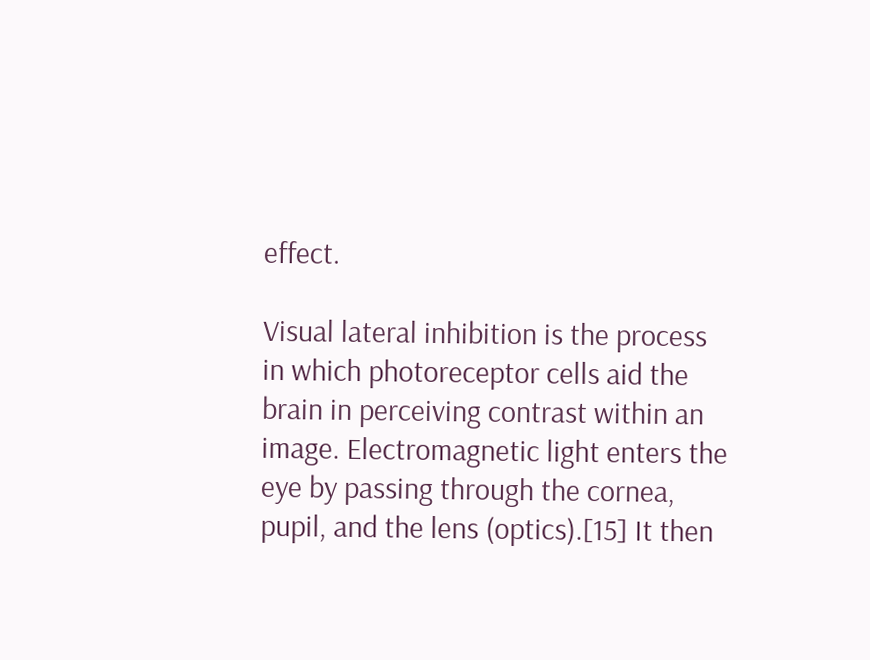effect.

Visual lateral inhibition is the process in which photoreceptor cells aid the brain in perceiving contrast within an image. Electromagnetic light enters the eye by passing through the cornea, pupil, and the lens (optics).[15] It then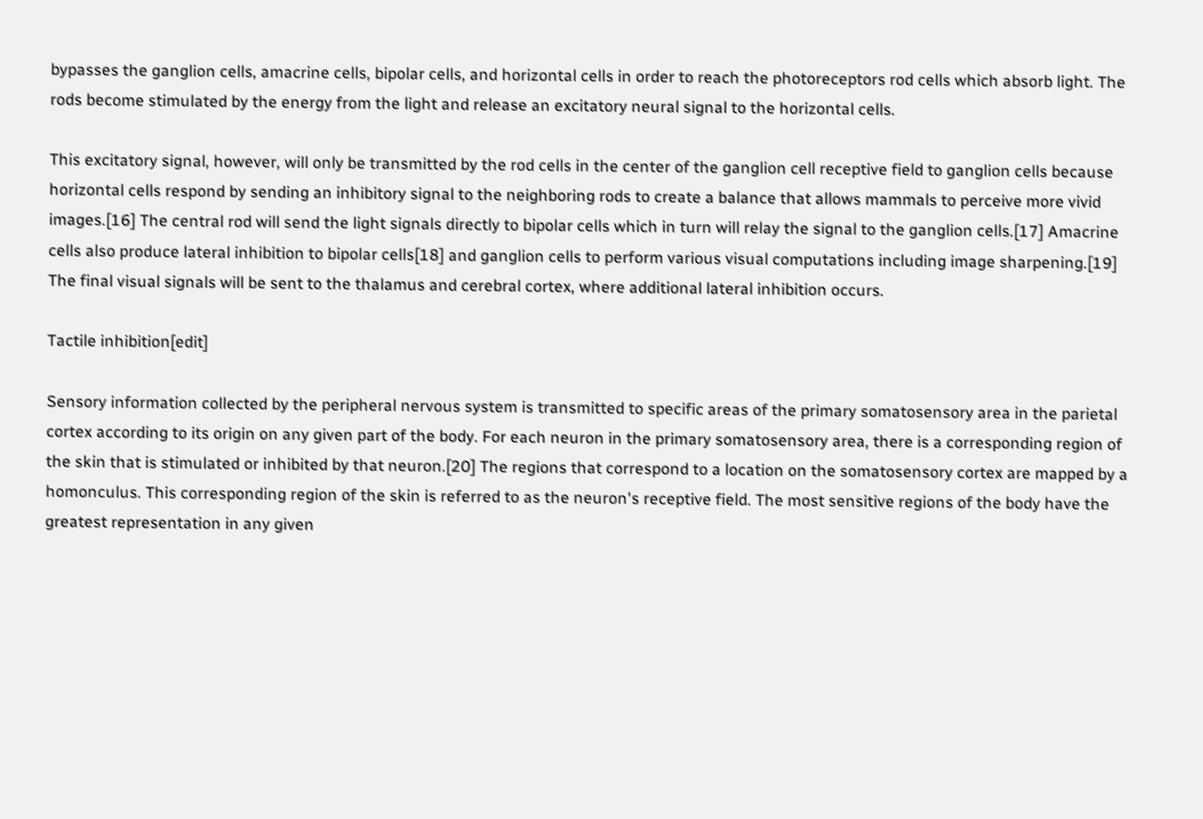bypasses the ganglion cells, amacrine cells, bipolar cells, and horizontal cells in order to reach the photoreceptors rod cells which absorb light. The rods become stimulated by the energy from the light and release an excitatory neural signal to the horizontal cells.

This excitatory signal, however, will only be transmitted by the rod cells in the center of the ganglion cell receptive field to ganglion cells because horizontal cells respond by sending an inhibitory signal to the neighboring rods to create a balance that allows mammals to perceive more vivid images.[16] The central rod will send the light signals directly to bipolar cells which in turn will relay the signal to the ganglion cells.[17] Amacrine cells also produce lateral inhibition to bipolar cells[18] and ganglion cells to perform various visual computations including image sharpening.[19] The final visual signals will be sent to the thalamus and cerebral cortex, where additional lateral inhibition occurs.

Tactile inhibition[edit]

Sensory information collected by the peripheral nervous system is transmitted to specific areas of the primary somatosensory area in the parietal cortex according to its origin on any given part of the body. For each neuron in the primary somatosensory area, there is a corresponding region of the skin that is stimulated or inhibited by that neuron.[20] The regions that correspond to a location on the somatosensory cortex are mapped by a homonculus. This corresponding region of the skin is referred to as the neuron's receptive field. The most sensitive regions of the body have the greatest representation in any given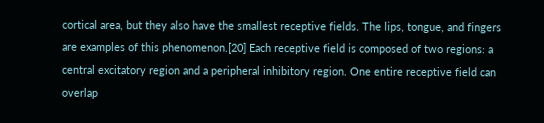cortical area, but they also have the smallest receptive fields. The lips, tongue, and fingers are examples of this phenomenon.[20] Each receptive field is composed of two regions: a central excitatory region and a peripheral inhibitory region. One entire receptive field can overlap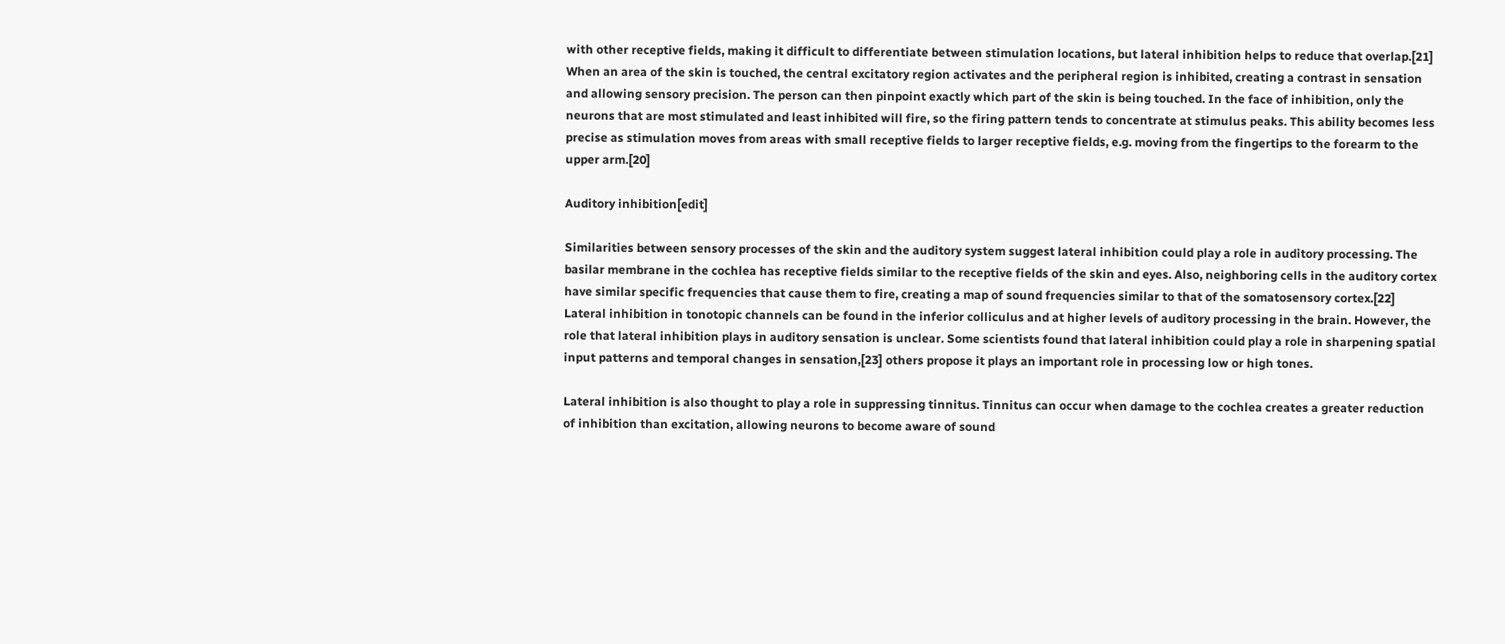with other receptive fields, making it difficult to differentiate between stimulation locations, but lateral inhibition helps to reduce that overlap.[21] When an area of the skin is touched, the central excitatory region activates and the peripheral region is inhibited, creating a contrast in sensation and allowing sensory precision. The person can then pinpoint exactly which part of the skin is being touched. In the face of inhibition, only the neurons that are most stimulated and least inhibited will fire, so the firing pattern tends to concentrate at stimulus peaks. This ability becomes less precise as stimulation moves from areas with small receptive fields to larger receptive fields, e.g. moving from the fingertips to the forearm to the upper arm.[20]

Auditory inhibition[edit]

Similarities between sensory processes of the skin and the auditory system suggest lateral inhibition could play a role in auditory processing. The basilar membrane in the cochlea has receptive fields similar to the receptive fields of the skin and eyes. Also, neighboring cells in the auditory cortex have similar specific frequencies that cause them to fire, creating a map of sound frequencies similar to that of the somatosensory cortex.[22] Lateral inhibition in tonotopic channels can be found in the inferior colliculus and at higher levels of auditory processing in the brain. However, the role that lateral inhibition plays in auditory sensation is unclear. Some scientists found that lateral inhibition could play a role in sharpening spatial input patterns and temporal changes in sensation,[23] others propose it plays an important role in processing low or high tones.

Lateral inhibition is also thought to play a role in suppressing tinnitus. Tinnitus can occur when damage to the cochlea creates a greater reduction of inhibition than excitation, allowing neurons to become aware of sound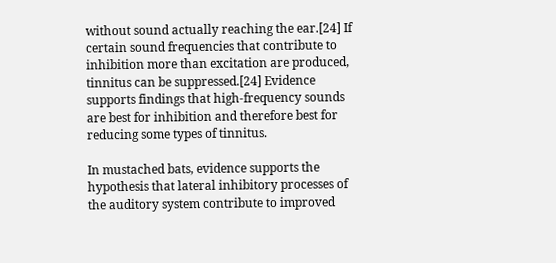without sound actually reaching the ear.[24] If certain sound frequencies that contribute to inhibition more than excitation are produced, tinnitus can be suppressed.[24] Evidence supports findings that high-frequency sounds are best for inhibition and therefore best for reducing some types of tinnitus.

In mustached bats, evidence supports the hypothesis that lateral inhibitory processes of the auditory system contribute to improved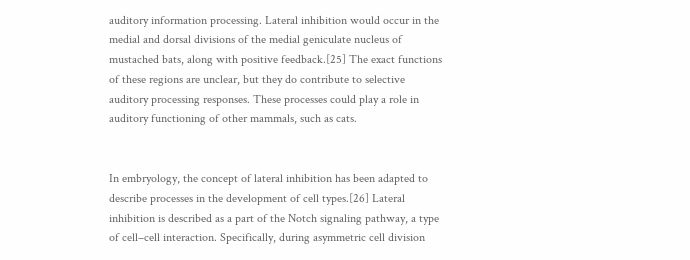auditory information processing. Lateral inhibition would occur in the medial and dorsal divisions of the medial geniculate nucleus of mustached bats, along with positive feedback.[25] The exact functions of these regions are unclear, but they do contribute to selective auditory processing responses. These processes could play a role in auditory functioning of other mammals, such as cats.


In embryology, the concept of lateral inhibition has been adapted to describe processes in the development of cell types.[26] Lateral inhibition is described as a part of the Notch signaling pathway, a type of cell–cell interaction. Specifically, during asymmetric cell division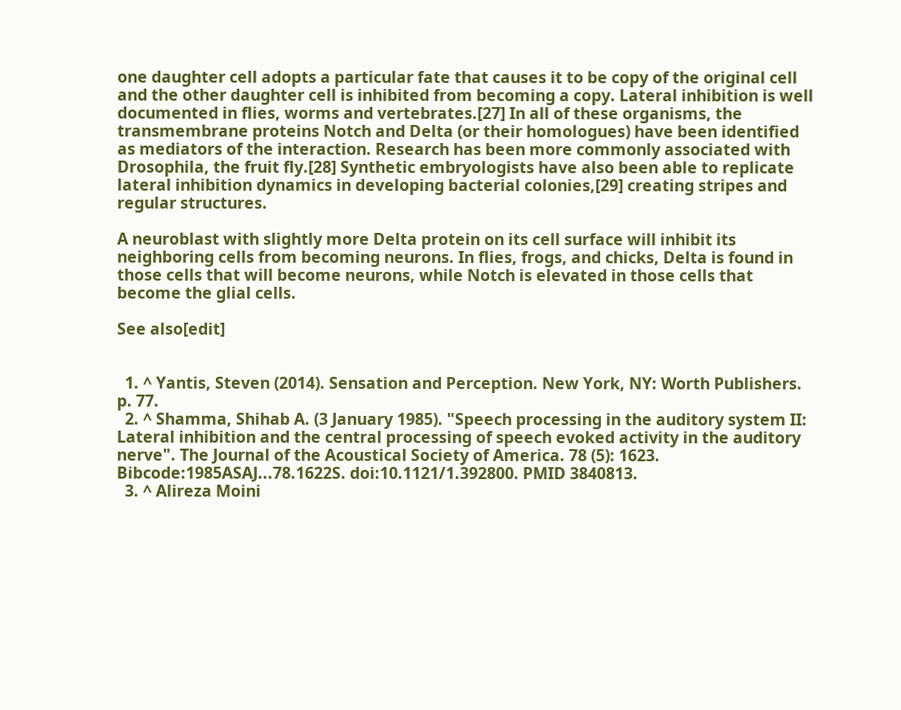one daughter cell adopts a particular fate that causes it to be copy of the original cell and the other daughter cell is inhibited from becoming a copy. Lateral inhibition is well documented in flies, worms and vertebrates.[27] In all of these organisms, the transmembrane proteins Notch and Delta (or their homologues) have been identified as mediators of the interaction. Research has been more commonly associated with Drosophila, the fruit fly.[28] Synthetic embryologists have also been able to replicate lateral inhibition dynamics in developing bacterial colonies,[29] creating stripes and regular structures.

A neuroblast with slightly more Delta protein on its cell surface will inhibit its neighboring cells from becoming neurons. In flies, frogs, and chicks, Delta is found in those cells that will become neurons, while Notch is elevated in those cells that become the glial cells.

See also[edit]


  1. ^ Yantis, Steven (2014). Sensation and Perception. New York, NY: Worth Publishers. p. 77.
  2. ^ Shamma, Shihab A. (3 January 1985). "Speech processing in the auditory system II: Lateral inhibition and the central processing of speech evoked activity in the auditory nerve". The Journal of the Acoustical Society of America. 78 (5): 1623. Bibcode:1985ASAJ...78.1622S. doi:10.1121/1.392800. PMID 3840813.
  3. ^ Alireza Moini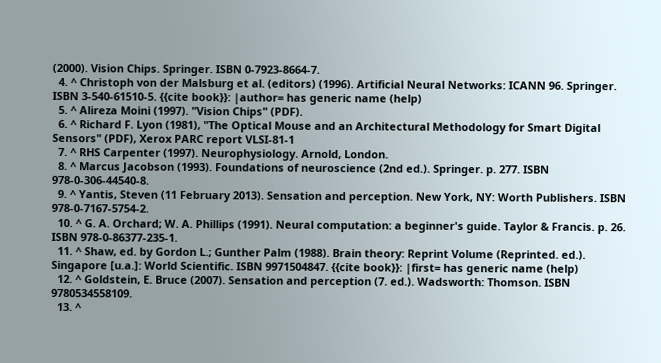(2000). Vision Chips. Springer. ISBN 0-7923-8664-7.
  4. ^ Christoph von der Malsburg et al. (editors) (1996). Artificial Neural Networks: ICANN 96. Springer. ISBN 3-540-61510-5. {{cite book}}: |author= has generic name (help)
  5. ^ Alireza Moini (1997). "Vision Chips" (PDF).
  6. ^ Richard F. Lyon (1981), "The Optical Mouse and an Architectural Methodology for Smart Digital Sensors" (PDF), Xerox PARC report VLSI-81-1
  7. ^ RHS Carpenter (1997). Neurophysiology. Arnold, London.
  8. ^ Marcus Jacobson (1993). Foundations of neuroscience (2nd ed.). Springer. p. 277. ISBN 978-0-306-44540-8.
  9. ^ Yantis, Steven (11 February 2013). Sensation and perception. New York, NY: Worth Publishers. ISBN 978-0-7167-5754-2.
  10. ^ G. A. Orchard; W. A. Phillips (1991). Neural computation: a beginner's guide. Taylor & Francis. p. 26. ISBN 978-0-86377-235-1.
  11. ^ Shaw, ed. by Gordon L.; Gunther Palm (1988). Brain theory: Reprint Volume (Reprinted. ed.). Singapore [u.a.]: World Scientific. ISBN 9971504847. {{cite book}}: |first= has generic name (help)
  12. ^ Goldstein, E. Bruce (2007). Sensation and perception (7. ed.). Wadsworth: Thomson. ISBN 9780534558109.
  13. ^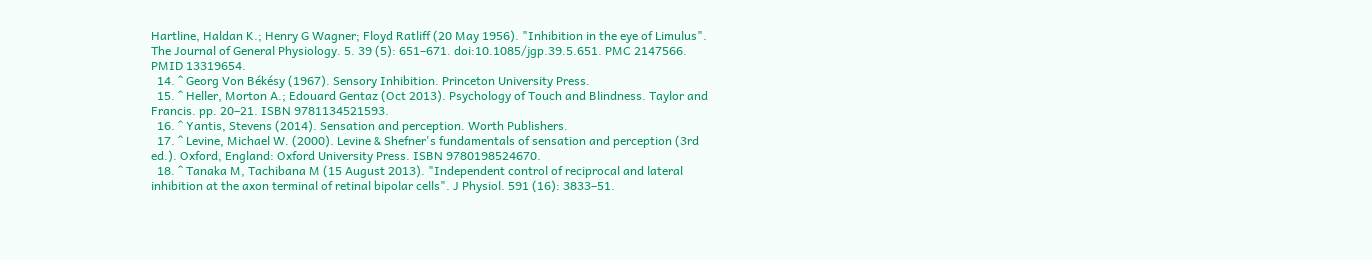Hartline, Haldan K.; Henry G Wagner; Floyd Ratliff (20 May 1956). "Inhibition in the eye of Limulus". The Journal of General Physiology. 5. 39 (5): 651–671. doi:10.1085/jgp.39.5.651. PMC 2147566. PMID 13319654.
  14. ^ Georg Von Békésy (1967). Sensory Inhibition. Princeton University Press.
  15. ^ Heller, Morton A.; Edouard Gentaz (Oct 2013). Psychology of Touch and Blindness. Taylor and Francis. pp. 20–21. ISBN 9781134521593.
  16. ^ Yantis, Stevens (2014). Sensation and perception. Worth Publishers.
  17. ^ Levine, Michael W. (2000). Levine & Shefner's fundamentals of sensation and perception (3rd ed.). Oxford, England: Oxford University Press. ISBN 9780198524670.
  18. ^ Tanaka M, Tachibana M (15 August 2013). "Independent control of reciprocal and lateral inhibition at the axon terminal of retinal bipolar cells". J Physiol. 591 (16): 3833–51.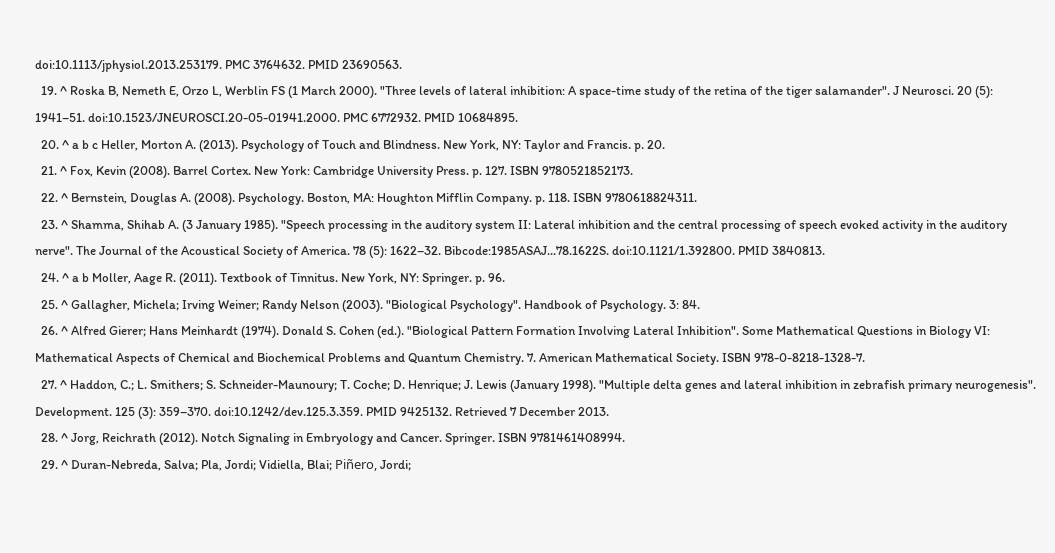doi:10.1113/jphysiol.2013.253179. PMC 3764632. PMID 23690563.
  19. ^ Roska B, Nemeth E, Orzo L, Werblin FS (1 March 2000). "Three levels of lateral inhibition: A space-time study of the retina of the tiger salamander". J Neurosci. 20 (5): 1941–51. doi:10.1523/JNEUROSCI.20-05-01941.2000. PMC 6772932. PMID 10684895.
  20. ^ a b c Heller, Morton A. (2013). Psychology of Touch and Blindness. New York, NY: Taylor and Francis. p. 20.
  21. ^ Fox, Kevin (2008). Barrel Cortex. New York: Cambridge University Press. p. 127. ISBN 9780521852173.
  22. ^ Bernstein, Douglas A. (2008). Psychology. Boston, MA: Houghton Mifflin Company. p. 118. ISBN 9780618824311.
  23. ^ Shamma, Shihab A. (3 January 1985). "Speech processing in the auditory system II: Lateral inhibition and the central processing of speech evoked activity in the auditory nerve". The Journal of the Acoustical Society of America. 78 (5): 1622–32. Bibcode:1985ASAJ...78.1622S. doi:10.1121/1.392800. PMID 3840813.
  24. ^ a b Moller, Aage R. (2011). Textbook of Tinnitus. New York, NY: Springer. p. 96.
  25. ^ Gallagher, Michela; Irving Weiner; Randy Nelson (2003). "Biological Psychology". Handbook of Psychology. 3: 84.
  26. ^ Alfred Gierer; Hans Meinhardt (1974). Donald S. Cohen (ed.). "Biological Pattern Formation Involving Lateral Inhibition". Some Mathematical Questions in Biology VI: Mathematical Aspects of Chemical and Biochemical Problems and Quantum Chemistry. 7. American Mathematical Society. ISBN 978-0-8218-1328-7.
  27. ^ Haddon, C.; L. Smithers; S. Schneider-Maunoury; T. Coche; D. Henrique; J. Lewis (January 1998). "Multiple delta genes and lateral inhibition in zebrafish primary neurogenesis". Development. 125 (3): 359–370. doi:10.1242/dev.125.3.359. PMID 9425132. Retrieved 7 December 2013.
  28. ^ Jorg, Reichrath (2012). Notch Signaling in Embryology and Cancer. Springer. ISBN 9781461408994.
  29. ^ Duran-Nebreda, Salva; Pla, Jordi; Vidiella, Blai; Piñero, Jordi;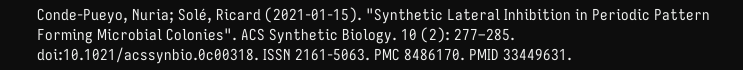Conde-Pueyo, Nuria; Solé, Ricard (2021-01-15). "Synthetic Lateral Inhibition in Periodic Pattern Forming Microbial Colonies". ACS Synthetic Biology. 10 (2): 277–285. doi:10.1021/acssynbio.0c00318. ISSN 2161-5063. PMC 8486170. PMID 33449631.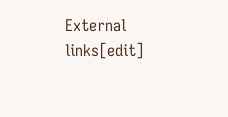External links[edit]